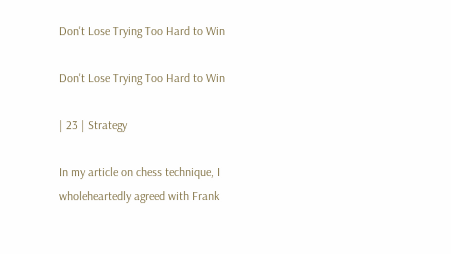Don't Lose Trying Too Hard to Win

Don't Lose Trying Too Hard to Win

| 23 | Strategy

In my article on chess technique, I wholeheartedly agreed with Frank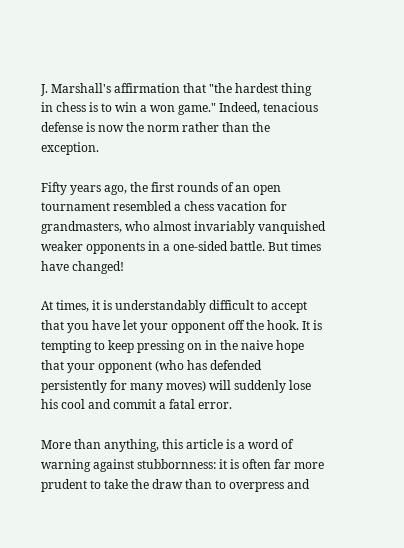J. Marshall's affirmation that "the hardest thing in chess is to win a won game." Indeed, tenacious defense is now the norm rather than the exception.

Fifty years ago, the first rounds of an open tournament resembled a chess vacation for grandmasters, who almost invariably vanquished weaker opponents in a one-sided battle. But times have changed!

At times, it is understandably difficult to accept that you have let your opponent off the hook. It is tempting to keep pressing on in the naive hope that your opponent (who has defended persistently for many moves) will suddenly lose his cool and commit a fatal error.

More than anything, this article is a word of warning against stubbornness: it is often far more prudent to take the draw than to overpress and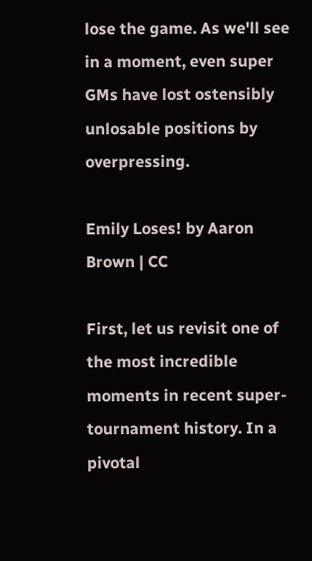lose the game. As we'll see in a moment, even super GMs have lost ostensibly unlosable positions by overpressing.

Emily Loses! by Aaron Brown | CC

First, let us revisit one of the most incredible moments in recent super-tournament history. In a pivotal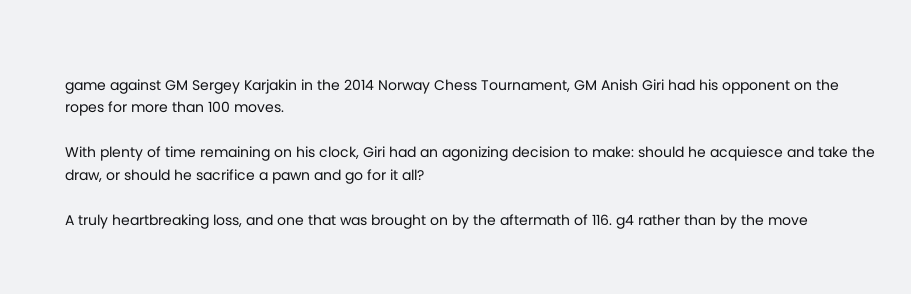game against GM Sergey Karjakin in the 2014 Norway Chess Tournament, GM Anish Giri had his opponent on the ropes for more than 100 moves.

With plenty of time remaining on his clock, Giri had an agonizing decision to make: should he acquiesce and take the draw, or should he sacrifice a pawn and go for it all?

A truly heartbreaking loss, and one that was brought on by the aftermath of 116. g4 rather than by the move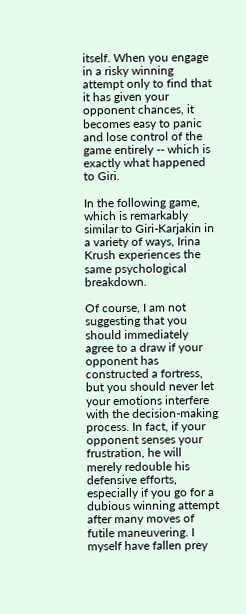itself. When you engage in a risky winning attempt only to find that it has given your opponent chances, it becomes easy to panic and lose control of the game entirely -- which is exactly what happened to Giri.

In the following game, which is remarkably similar to Giri-Karjakin in a variety of ways, Irina Krush experiences the same psychological breakdown.

Of course, I am not suggesting that you should immediately agree to a draw if your opponent has constructed a fortress, but you should never let your emotions interfere with the decision-making process. In fact, if your opponent senses your frustration, he will merely redouble his defensive efforts, especially if you go for a dubious winning attempt after many moves of futile maneuvering. I myself have fallen prey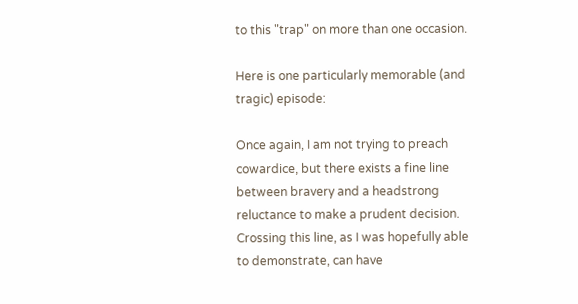to this "trap" on more than one occasion.

Here is one particularly memorable (and tragic) episode:

Once again, I am not trying to preach cowardice, but there exists a fine line between bravery and a headstrong reluctance to make a prudent decision. Crossing this line, as I was hopefully able to demonstrate, can have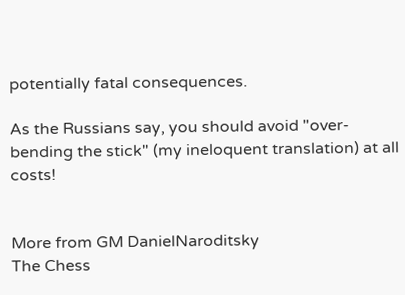potentially fatal consequences.

As the Russians say, you should avoid "over-bending the stick" (my ineloquent translation) at all costs!


More from GM DanielNaroditsky
The Chess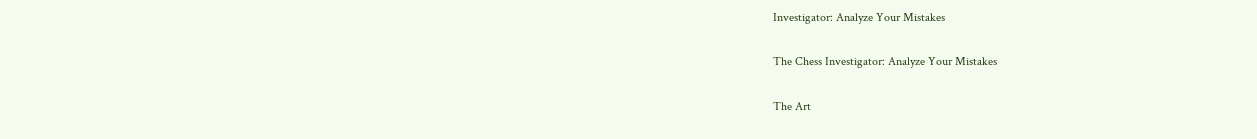Investigator: Analyze Your Mistakes

The Chess Investigator: Analyze Your Mistakes

The Art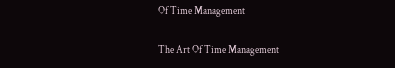Of Time Management

The Art Of Time Management